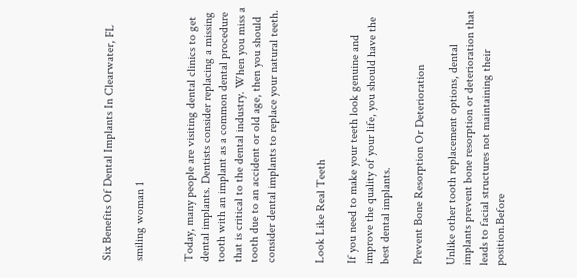Six Benefits Of Dental Implants In Clearwater, FL

smiling woman 1


Today, many people are visiting dental clinics to get dental implants. Dentists consider replacing a missing tooth with an implant as a common dental procedure that is critical to the dental industry. When you miss a tooth due to an accident or old age, then you should consider dental implants to replace your natural teeth.


Look Like Real Teeth

If you need to make your teeth look genuine and improve the quality of your life, you should have the best dental implants.

Prevent Bone Resorption Or Deterioration

Unlike other tooth replacement options, dental implants prevent bone resorption or deterioration that leads to facial structures not maintaining their position.Before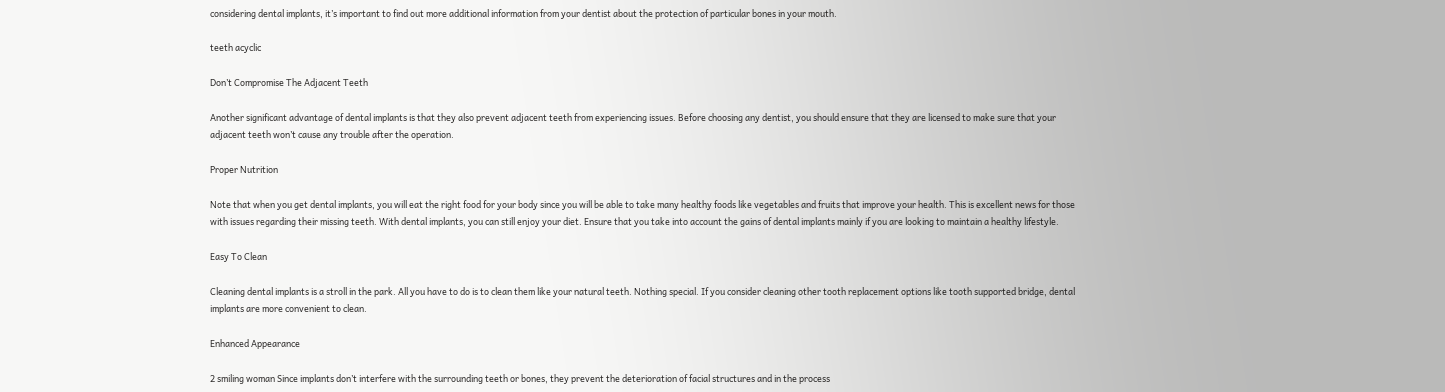considering dental implants, it’s important to find out more additional information from your dentist about the protection of particular bones in your mouth.

teeth acyclic

Don’t Compromise The Adjacent Teeth

Another significant advantage of dental implants is that they also prevent adjacent teeth from experiencing issues. Before choosing any dentist, you should ensure that they are licensed to make sure that your adjacent teeth won’t cause any trouble after the operation.

Proper Nutrition

Note that when you get dental implants, you will eat the right food for your body since you will be able to take many healthy foods like vegetables and fruits that improve your health. This is excellent news for those with issues regarding their missing teeth. With dental implants, you can still enjoy your diet. Ensure that you take into account the gains of dental implants mainly if you are looking to maintain a healthy lifestyle.

Easy To Clean

Cleaning dental implants is a stroll in the park. All you have to do is to clean them like your natural teeth. Nothing special. If you consider cleaning other tooth replacement options like tooth supported bridge, dental implants are more convenient to clean.

Enhanced Appearance

2 smiling woman Since implants don’t interfere with the surrounding teeth or bones, they prevent the deterioration of facial structures and in the process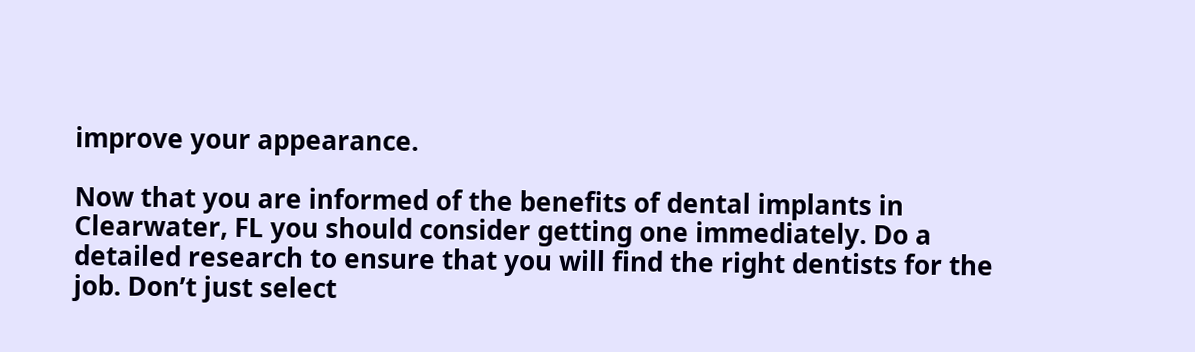improve your appearance.

Now that you are informed of the benefits of dental implants in Clearwater, FL you should consider getting one immediately. Do a detailed research to ensure that you will find the right dentists for the job. Don’t just select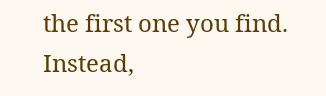the first one you find. Instead,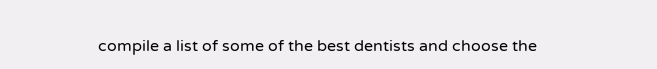compile a list of some of the best dentists and choose the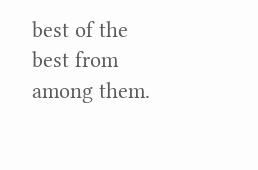best of the best from among them.